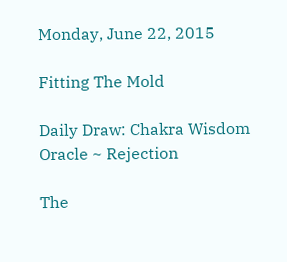Monday, June 22, 2015

Fitting The Mold

Daily Draw: Chakra Wisdom Oracle ~ Rejection

The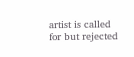artist is called for but rejected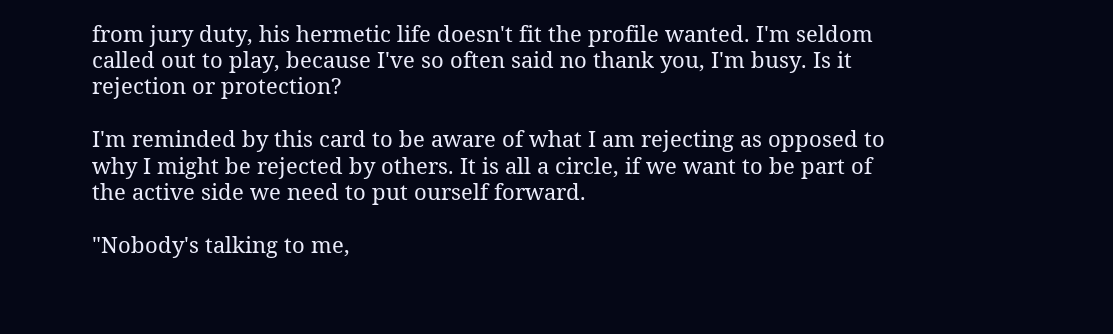from jury duty, his hermetic life doesn't fit the profile wanted. I'm seldom called out to play, because I've so often said no thank you, I'm busy. Is it rejection or protection?

I'm reminded by this card to be aware of what I am rejecting as opposed to why I might be rejected by others. It is all a circle, if we want to be part of the active side we need to put ourself forward.

"Nobody's talking to me,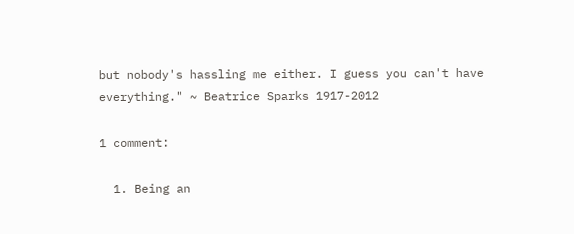but nobody's hassling me either. I guess you can't have everything." ~ Beatrice Sparks 1917-2012

1 comment:

  1. Being an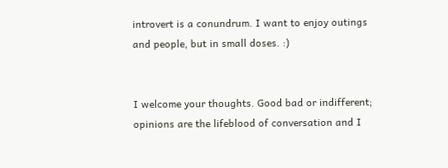introvert is a conundrum. I want to enjoy outings and people, but in small doses. :)


I welcome your thoughts. Good bad or indifferent; opinions are the lifeblood of conversation and I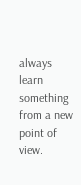always learn something from a new point of view.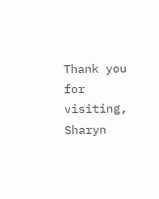Thank you for visiting, Sharyn